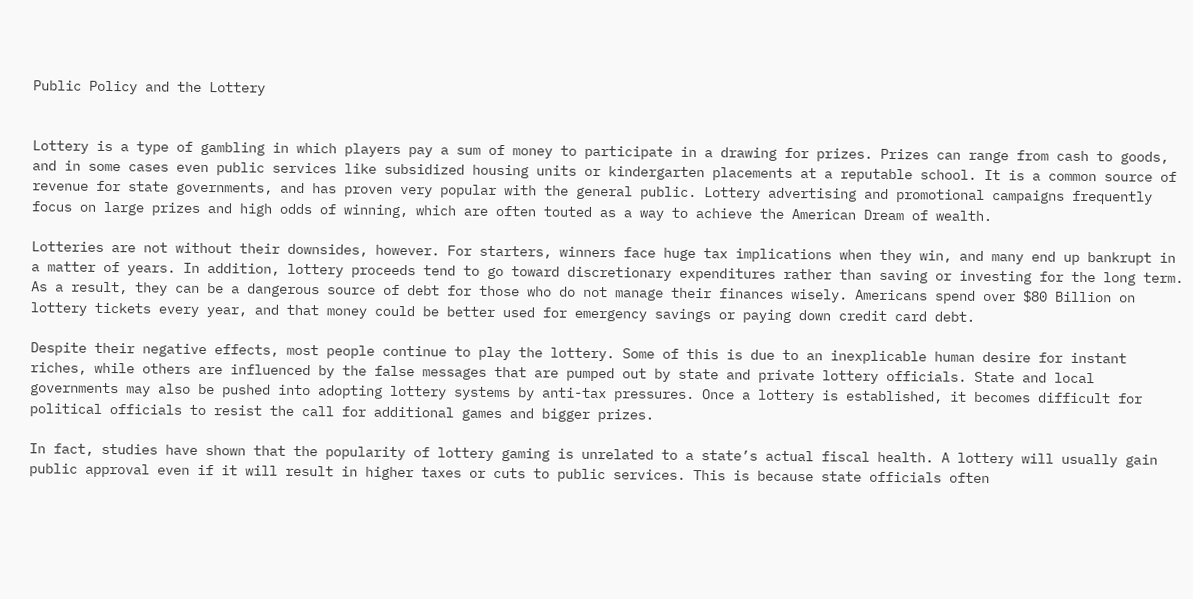Public Policy and the Lottery


Lottery is a type of gambling in which players pay a sum of money to participate in a drawing for prizes. Prizes can range from cash to goods, and in some cases even public services like subsidized housing units or kindergarten placements at a reputable school. It is a common source of revenue for state governments, and has proven very popular with the general public. Lottery advertising and promotional campaigns frequently focus on large prizes and high odds of winning, which are often touted as a way to achieve the American Dream of wealth.

Lotteries are not without their downsides, however. For starters, winners face huge tax implications when they win, and many end up bankrupt in a matter of years. In addition, lottery proceeds tend to go toward discretionary expenditures rather than saving or investing for the long term. As a result, they can be a dangerous source of debt for those who do not manage their finances wisely. Americans spend over $80 Billion on lottery tickets every year, and that money could be better used for emergency savings or paying down credit card debt.

Despite their negative effects, most people continue to play the lottery. Some of this is due to an inexplicable human desire for instant riches, while others are influenced by the false messages that are pumped out by state and private lottery officials. State and local governments may also be pushed into adopting lottery systems by anti-tax pressures. Once a lottery is established, it becomes difficult for political officials to resist the call for additional games and bigger prizes.

In fact, studies have shown that the popularity of lottery gaming is unrelated to a state’s actual fiscal health. A lottery will usually gain public approval even if it will result in higher taxes or cuts to public services. This is because state officials often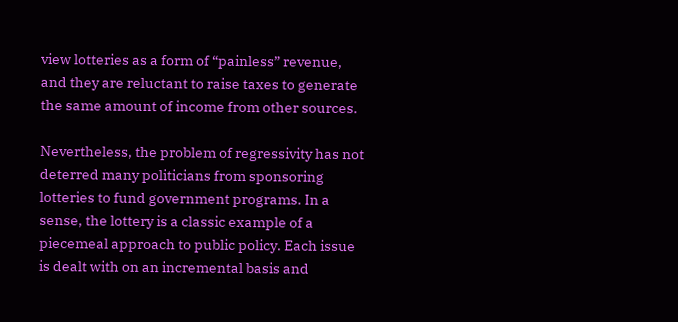view lotteries as a form of “painless” revenue, and they are reluctant to raise taxes to generate the same amount of income from other sources.

Nevertheless, the problem of regressivity has not deterred many politicians from sponsoring lotteries to fund government programs. In a sense, the lottery is a classic example of a piecemeal approach to public policy. Each issue is dealt with on an incremental basis and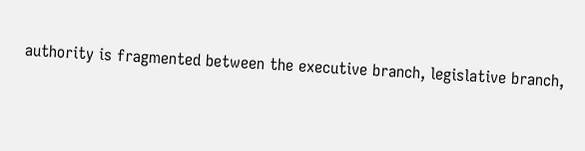authority is fragmented between the executive branch, legislative branch,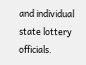and individual state lottery officials.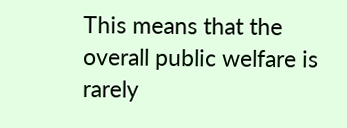This means that the overall public welfare is rarely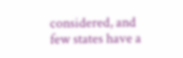considered, and few states have a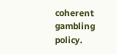coherent gambling policy.